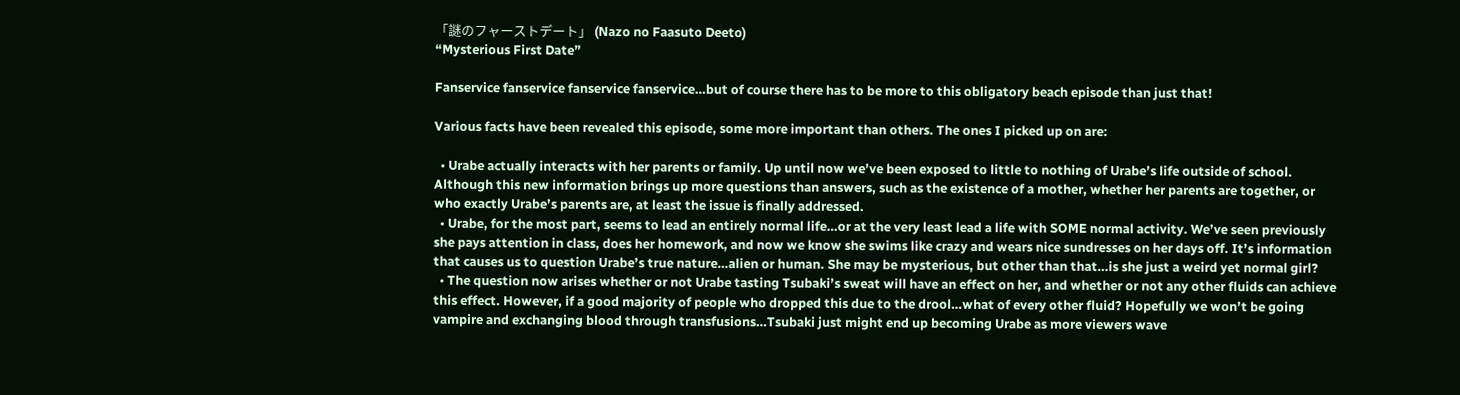「謎のフャーストデート」 (Nazo no Faasuto Deeto)
“Mysterious First Date”

Fanservice fanservice fanservice fanservice…but of course there has to be more to this obligatory beach episode than just that!

Various facts have been revealed this episode, some more important than others. The ones I picked up on are:

  • Urabe actually interacts with her parents or family. Up until now we’ve been exposed to little to nothing of Urabe’s life outside of school. Although this new information brings up more questions than answers, such as the existence of a mother, whether her parents are together, or who exactly Urabe’s parents are, at least the issue is finally addressed.
  • Urabe, for the most part, seems to lead an entirely normal life…or at the very least lead a life with SOME normal activity. We’ve seen previously she pays attention in class, does her homework, and now we know she swims like crazy and wears nice sundresses on her days off. It’s information that causes us to question Urabe’s true nature…alien or human. She may be mysterious, but other than that…is she just a weird yet normal girl?
  • The question now arises whether or not Urabe tasting Tsubaki’s sweat will have an effect on her, and whether or not any other fluids can achieve this effect. However, if a good majority of people who dropped this due to the drool…what of every other fluid? Hopefully we won’t be going vampire and exchanging blood through transfusions…Tsubaki just might end up becoming Urabe as more viewers wave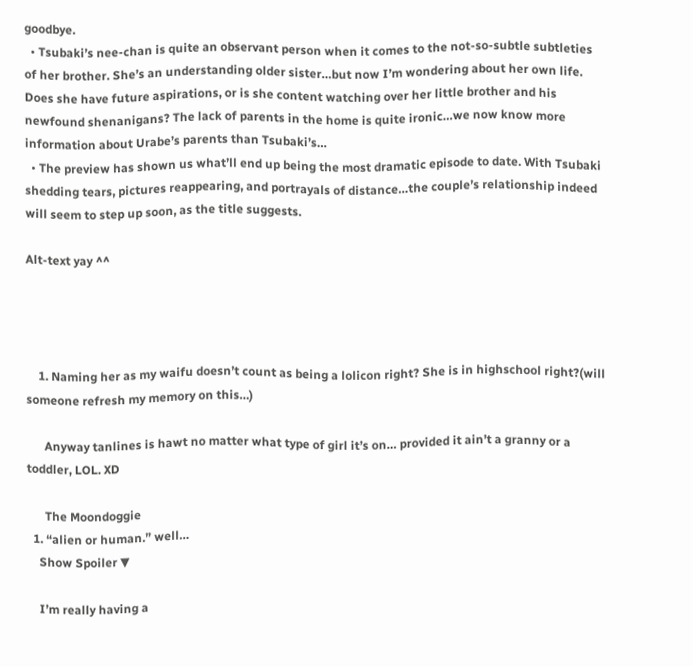goodbye.
  • Tsubaki’s nee-chan is quite an observant person when it comes to the not-so-subtle subtleties of her brother. She’s an understanding older sister…but now I’m wondering about her own life. Does she have future aspirations, or is she content watching over her little brother and his newfound shenanigans? The lack of parents in the home is quite ironic…we now know more information about Urabe’s parents than Tsubaki’s…
  • The preview has shown us what’ll end up being the most dramatic episode to date. With Tsubaki shedding tears, pictures reappearing, and portrayals of distance…the couple’s relationship indeed will seem to step up soon, as the title suggests.

Alt-text yay ^^




    1. Naming her as my waifu doesn’t count as being a lolicon right? She is in highschool right?(will someone refresh my memory on this…)

      Anyway tanlines is hawt no matter what type of girl it’s on… provided it ain’t a granny or a toddler, LOL. XD

      The Moondoggie
  1. “alien or human.” well…
    Show Spoiler ▼

    I’m really having a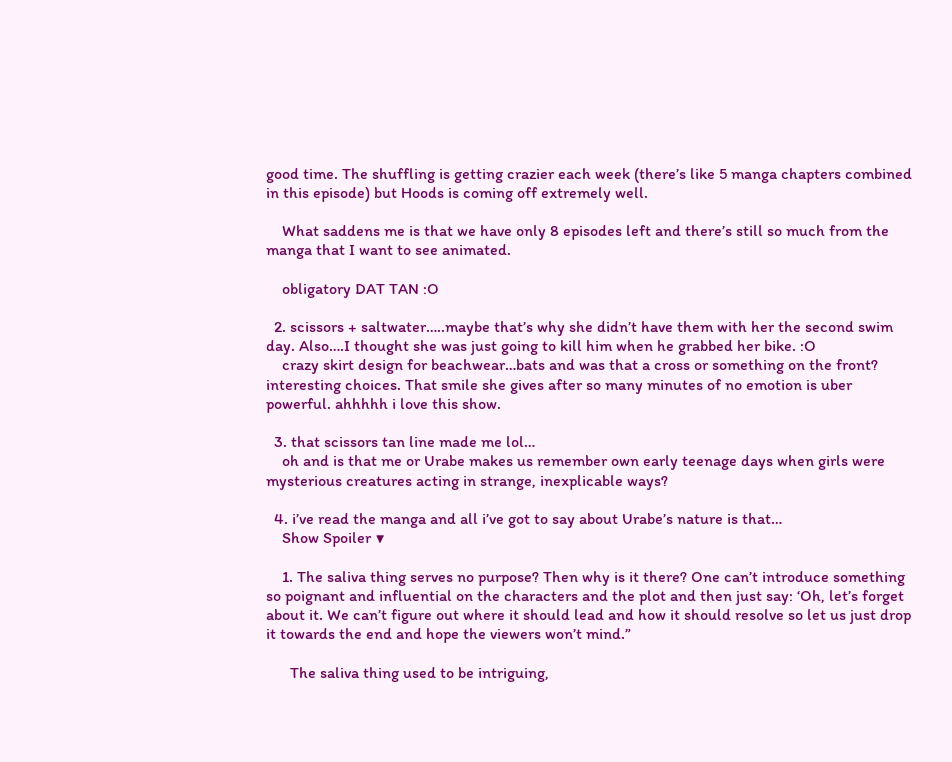good time. The shuffling is getting crazier each week (there’s like 5 manga chapters combined in this episode) but Hoods is coming off extremely well.

    What saddens me is that we have only 8 episodes left and there’s still so much from the manga that I want to see animated.

    obligatory DAT TAN :O

  2. scissors + saltwater…..maybe that’s why she didn’t have them with her the second swim day. Also….I thought she was just going to kill him when he grabbed her bike. :O
    crazy skirt design for beachwear…bats and was that a cross or something on the front? interesting choices. That smile she gives after so many minutes of no emotion is uber powerful. ahhhhh i love this show.

  3. that scissors tan line made me lol…
    oh and is that me or Urabe makes us remember own early teenage days when girls were mysterious creatures acting in strange, inexplicable ways?

  4. i’ve read the manga and all i’ve got to say about Urabe’s nature is that…
    Show Spoiler ▼

    1. The saliva thing serves no purpose? Then why is it there? One can’t introduce something so poignant and influential on the characters and the plot and then just say: ‘Oh, let’s forget about it. We can’t figure out where it should lead and how it should resolve so let us just drop it towards the end and hope the viewers won’t mind.”

      The saliva thing used to be intriguing,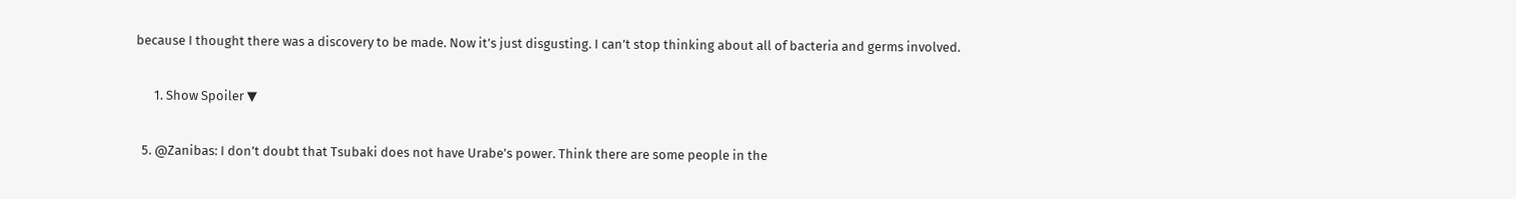because I thought there was a discovery to be made. Now it’s just disgusting. I can’t stop thinking about all of bacteria and germs involved.

      1. Show Spoiler ▼

  5. @Zanibas: I don’t doubt that Tsubaki does not have Urabe’s power. Think there are some people in the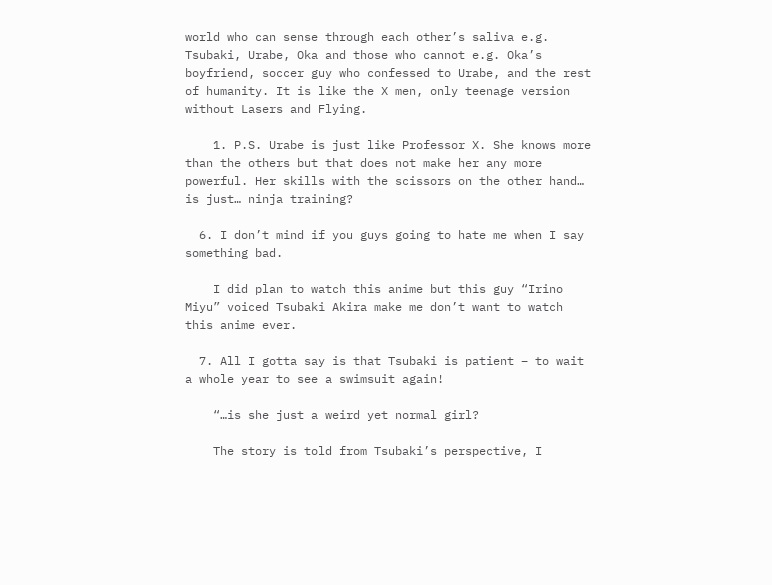world who can sense through each other’s saliva e.g. Tsubaki, Urabe, Oka and those who cannot e.g. Oka’s boyfriend, soccer guy who confessed to Urabe, and the rest of humanity. It is like the X men, only teenage version without Lasers and Flying.

    1. P.S. Urabe is just like Professor X. She knows more than the others but that does not make her any more powerful. Her skills with the scissors on the other hand… is just… ninja training?

  6. I don’t mind if you guys going to hate me when I say something bad.

    I did plan to watch this anime but this guy “Irino Miyu” voiced Tsubaki Akira make me don’t want to watch this anime ever.

  7. All I gotta say is that Tsubaki is patient – to wait a whole year to see a swimsuit again!

    “…is she just a weird yet normal girl?

    The story is told from Tsubaki’s perspective, I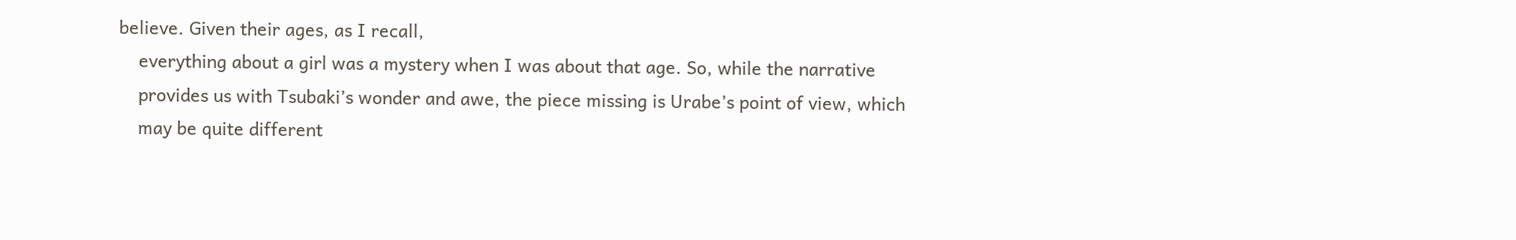believe. Given their ages, as I recall,
    everything about a girl was a mystery when I was about that age. So, while the narrative
    provides us with Tsubaki’s wonder and awe, the piece missing is Urabe’s point of view, which
    may be quite different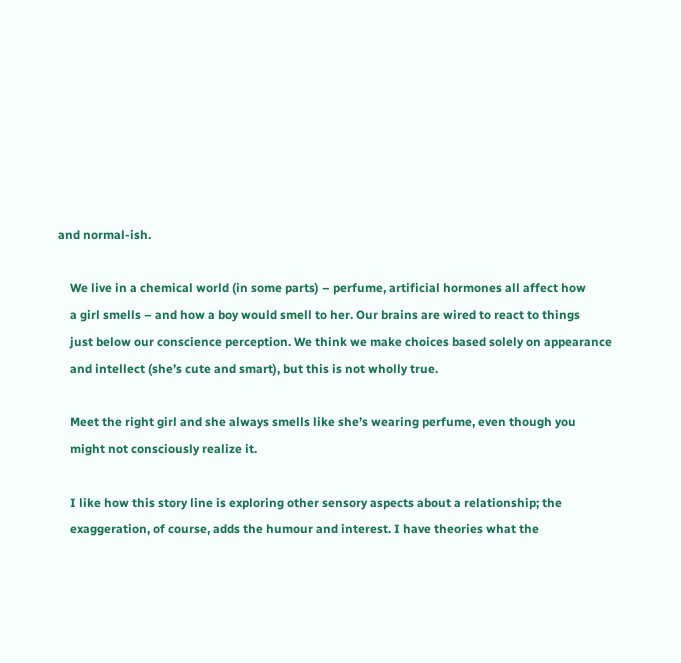and normal-ish.

    We live in a chemical world (in some parts) – perfume, artificial hormones all affect how
    a girl smells – and how a boy would smell to her. Our brains are wired to react to things
    just below our conscience perception. We think we make choices based solely on appearance
    and intellect (she’s cute and smart), but this is not wholly true.

    Meet the right girl and she always smells like she’s wearing perfume, even though you
    might not consciously realize it.

    I like how this story line is exploring other sensory aspects about a relationship; the
    exaggeration, of course, adds the humour and interest. I have theories what the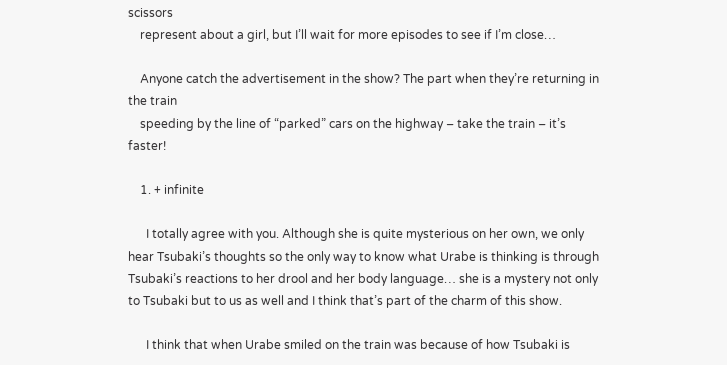scissors
    represent about a girl, but I’ll wait for more episodes to see if I’m close…

    Anyone catch the advertisement in the show? The part when they’re returning in the train
    speeding by the line of “parked” cars on the highway – take the train – it’s faster!

    1. + infinite

      I totally agree with you. Although she is quite mysterious on her own, we only hear Tsubaki’s thoughts so the only way to know what Urabe is thinking is through Tsubaki’s reactions to her drool and her body language… she is a mystery not only to Tsubaki but to us as well and I think that’s part of the charm of this show.

      I think that when Urabe smiled on the train was because of how Tsubaki is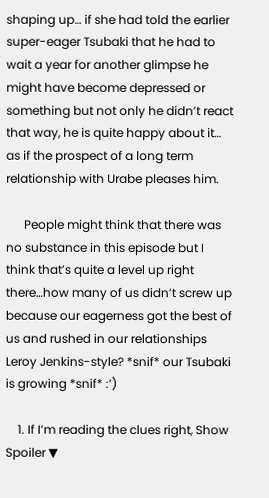shaping up… if she had told the earlier super-eager Tsubaki that he had to wait a year for another glimpse he might have become depressed or something but not only he didn’t react that way, he is quite happy about it… as if the prospect of a long term relationship with Urabe pleases him.

      People might think that there was no substance in this episode but I think that’s quite a level up right there…how many of us didn’t screw up because our eagerness got the best of us and rushed in our relationships Leroy Jenkins-style? *snif* our Tsubaki is growing *snif* :’)

    1. If I’m reading the clues right, Show Spoiler ▼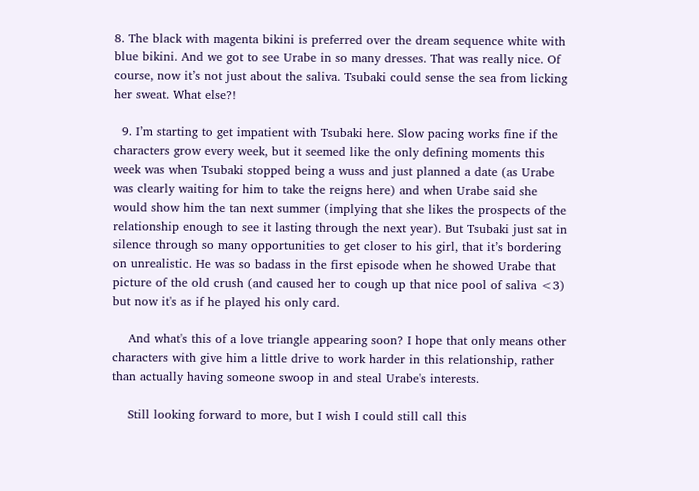8. The black with magenta bikini is preferred over the dream sequence white with blue bikini. And we got to see Urabe in so many dresses. That was really nice. Of course, now it’s not just about the saliva. Tsubaki could sense the sea from licking her sweat. What else?!

  9. I’m starting to get impatient with Tsubaki here. Slow pacing works fine if the characters grow every week, but it seemed like the only defining moments this week was when Tsubaki stopped being a wuss and just planned a date (as Urabe was clearly waiting for him to take the reigns here) and when Urabe said she would show him the tan next summer (implying that she likes the prospects of the relationship enough to see it lasting through the next year). But Tsubaki just sat in silence through so many opportunities to get closer to his girl, that it’s bordering on unrealistic. He was so badass in the first episode when he showed Urabe that picture of the old crush (and caused her to cough up that nice pool of saliva <3) but now it's as if he played his only card.

    And what's this of a love triangle appearing soon? I hope that only means other characters with give him a little drive to work harder in this relationship, rather than actually having someone swoop in and steal Urabe's interests.

    Still looking forward to more, but I wish I could still call this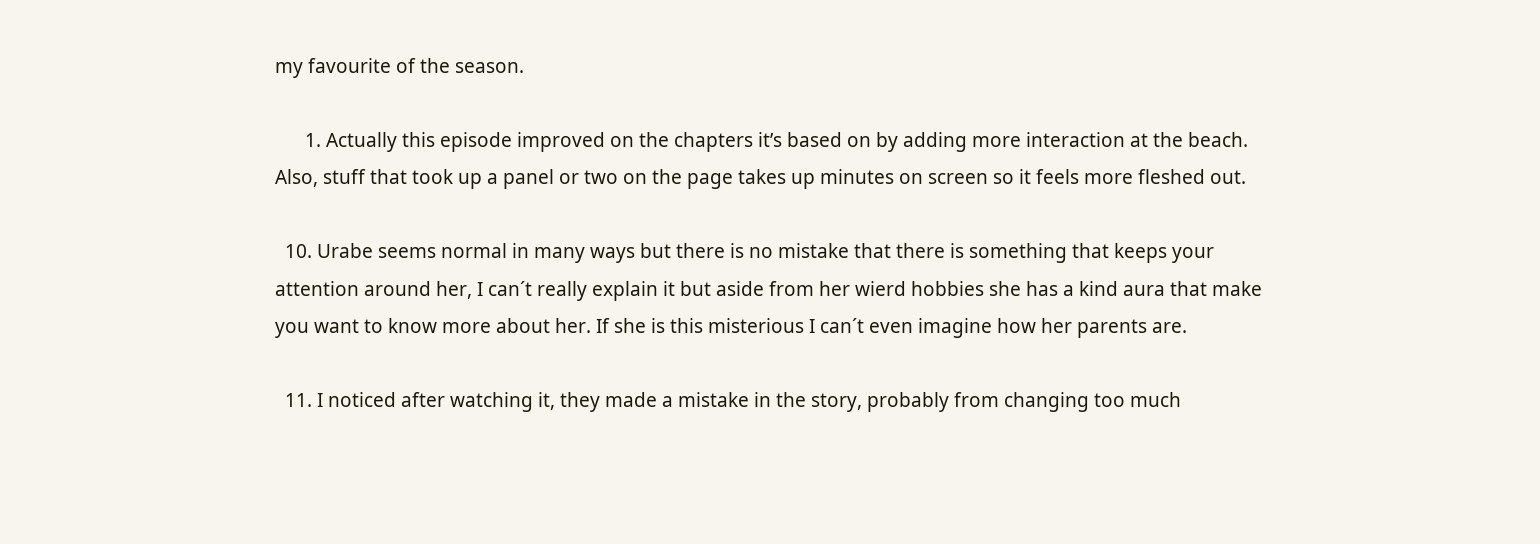my favourite of the season.

      1. Actually this episode improved on the chapters it’s based on by adding more interaction at the beach. Also, stuff that took up a panel or two on the page takes up minutes on screen so it feels more fleshed out.

  10. Urabe seems normal in many ways but there is no mistake that there is something that keeps your attention around her, I can´t really explain it but aside from her wierd hobbies she has a kind aura that make you want to know more about her. If she is this misterious I can´t even imagine how her parents are.

  11. I noticed after watching it, they made a mistake in the story, probably from changing too much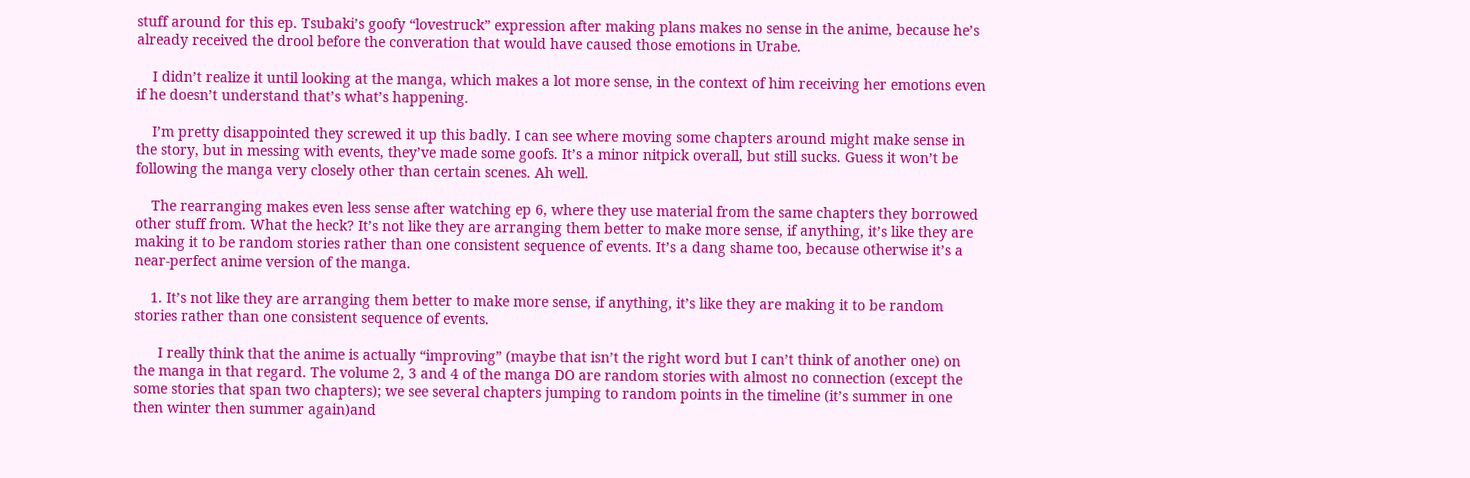stuff around for this ep. Tsubaki’s goofy “lovestruck” expression after making plans makes no sense in the anime, because he’s already received the drool before the converation that would have caused those emotions in Urabe.

    I didn’t realize it until looking at the manga, which makes a lot more sense, in the context of him receiving her emotions even if he doesn’t understand that’s what’s happening.

    I’m pretty disappointed they screwed it up this badly. I can see where moving some chapters around might make sense in the story, but in messing with events, they’ve made some goofs. It’s a minor nitpick overall, but still sucks. Guess it won’t be following the manga very closely other than certain scenes. Ah well.

    The rearranging makes even less sense after watching ep 6, where they use material from the same chapters they borrowed other stuff from. What the heck? It’s not like they are arranging them better to make more sense, if anything, it’s like they are making it to be random stories rather than one consistent sequence of events. It’s a dang shame too, because otherwise it’s a near-perfect anime version of the manga.

    1. It’s not like they are arranging them better to make more sense, if anything, it’s like they are making it to be random stories rather than one consistent sequence of events.

      I really think that the anime is actually “improving” (maybe that isn’t the right word but I can’t think of another one) on the manga in that regard. The volume 2, 3 and 4 of the manga DO are random stories with almost no connection (except the some stories that span two chapters); we see several chapters jumping to random points in the timeline (it’s summer in one then winter then summer again)and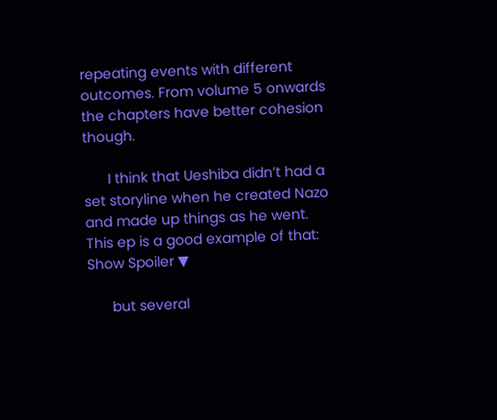repeating events with different outcomes. From volume 5 onwards the chapters have better cohesion though.

      I think that Ueshiba didn’t had a set storyline when he created Nazo and made up things as he went. This ep is a good example of that: Show Spoiler ▼

      but several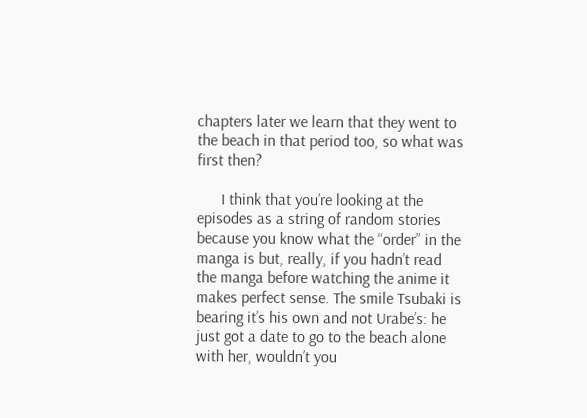chapters later we learn that they went to the beach in that period too, so what was first then?

      I think that you’re looking at the episodes as a string of random stories because you know what the “order” in the manga is but, really, if you hadn’t read the manga before watching the anime it makes perfect sense. The smile Tsubaki is bearing it’s his own and not Urabe’s: he just got a date to go to the beach alone with her, wouldn’t you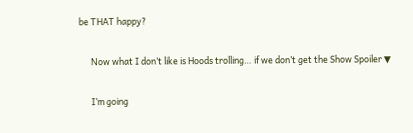be THAT happy?

      Now what I don’t like is Hoods trolling… if we don’t get the Show Spoiler ▼

      I’m going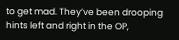to get mad. They’ve been drooping hints left and right in the OP,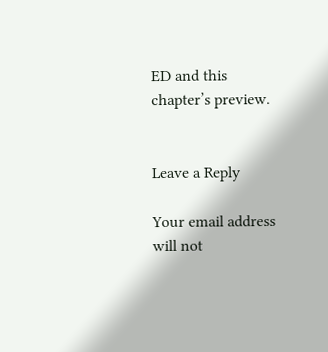ED and this chapter’s preview.


Leave a Reply

Your email address will not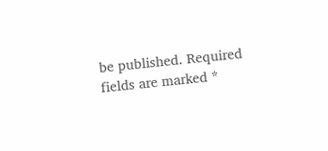be published. Required fields are marked *